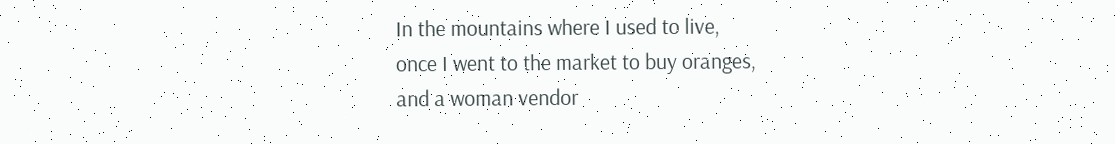In the mountains where I used to live,
once I went to the market to buy oranges,
and a woman vendor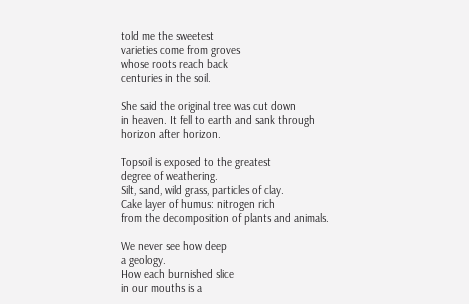told me the sweetest
varieties come from groves
whose roots reach back
centuries in the soil.

She said the original tree was cut down
in heaven. It fell to earth and sank through
horizon after horizon.

Topsoil is exposed to the greatest
degree of weathering.
Silt, sand, wild grass, particles of clay.
Cake layer of humus: nitrogen rich
from the decomposition of plants and animals.

We never see how deep
a geology.
How each burnished slice
in our mouths is a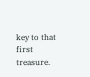key to that
first treasure.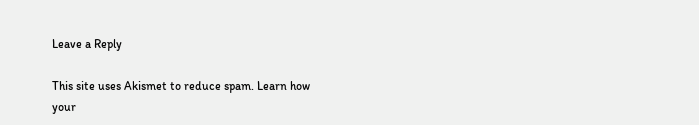Leave a Reply

This site uses Akismet to reduce spam. Learn how your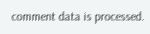comment data is processed.